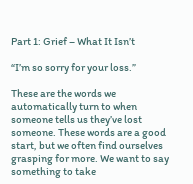Part 1: Grief – What It Isn’t

“I’m so sorry for your loss.”

These are the words we automatically turn to when someone tells us they’ve lost someone. These words are a good start, but we often find ourselves grasping for more. We want to say something to take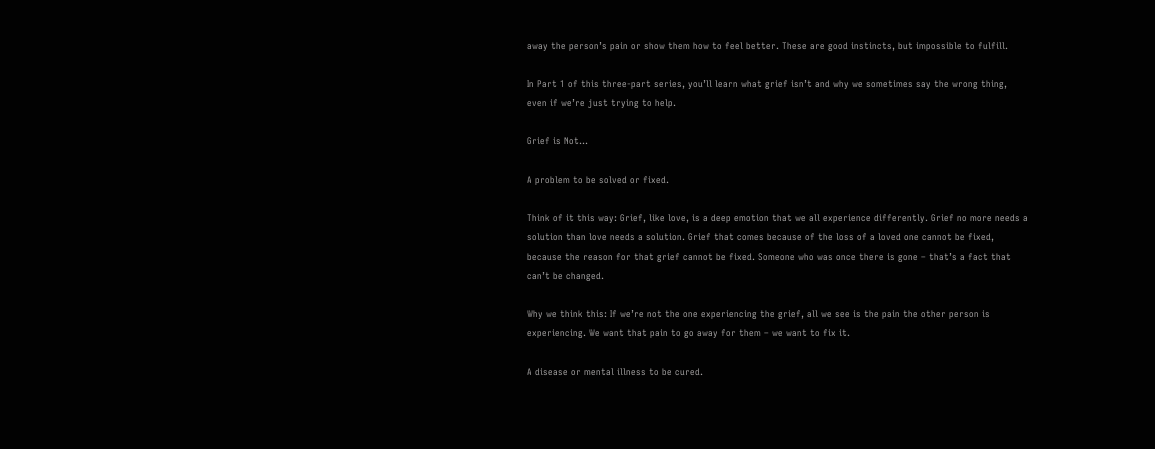away the person’s pain or show them how to feel better. These are good instincts, but impossible to fulfill.

In Part 1 of this three-part series, you’ll learn what grief isn’t and why we sometimes say the wrong thing, even if we’re just trying to help.

Grief is Not...

A problem to be solved or fixed.

Think of it this way: Grief, like love, is a deep emotion that we all experience differently. Grief no more needs a solution than love needs a solution. Grief that comes because of the loss of a loved one cannot be fixed, because the reason for that grief cannot be fixed. Someone who was once there is gone – that’s a fact that can’t be changed.

Why we think this: If we’re not the one experiencing the grief, all we see is the pain the other person is experiencing. We want that pain to go away for them – we want to fix it.

A disease or mental illness to be cured.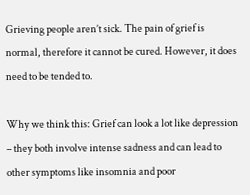Grieving people aren’t sick. The pain of grief is normal, therefore it cannot be cured. However, it does need to be tended to.

Why we think this: Grief can look a lot like depression – they both involve intense sadness and can lead to other symptoms like insomnia and poor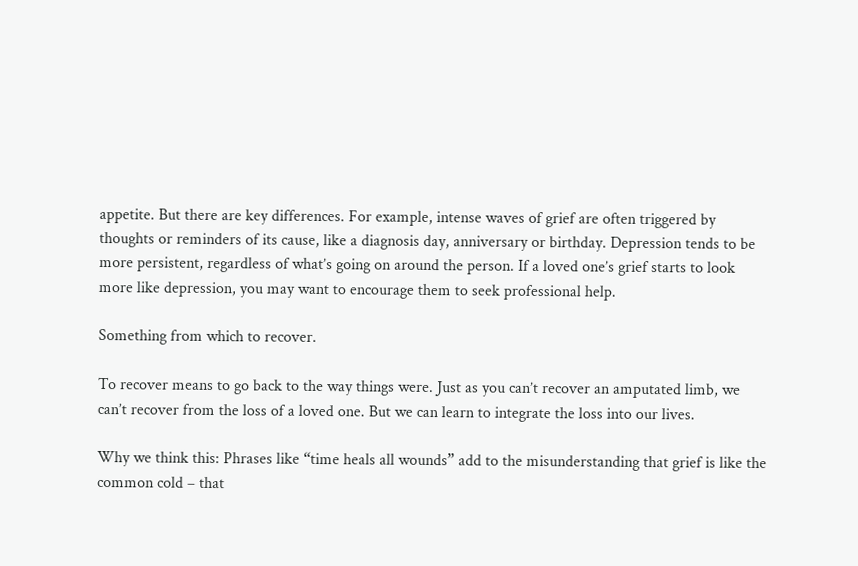appetite. But there are key differences. For example, intense waves of grief are often triggered by thoughts or reminders of its cause, like a diagnosis day, anniversary or birthday. Depression tends to be more persistent, regardless of what’s going on around the person. If a loved one’s grief starts to look more like depression, you may want to encourage them to seek professional help.

Something from which to recover.

To recover means to go back to the way things were. Just as you can’t recover an amputated limb, we can’t recover from the loss of a loved one. But we can learn to integrate the loss into our lives.

Why we think this: Phrases like “time heals all wounds” add to the misunderstanding that grief is like the common cold – that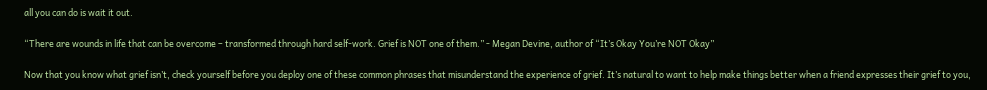all you can do is wait it out.

“There are wounds in life that can be overcome – transformed through hard self-work. Grief is NOT one of them.” - Megan Devine, author of “It’s Okay You’re NOT Okay”

Now that you know what grief isn’t, check yourself before you deploy one of these common phrases that misunderstand the experience of grief. It’s natural to want to help make things better when a friend expresses their grief to you,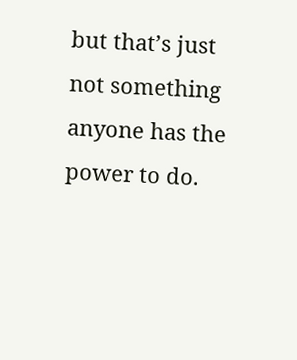but that’s just not something anyone has the power to do.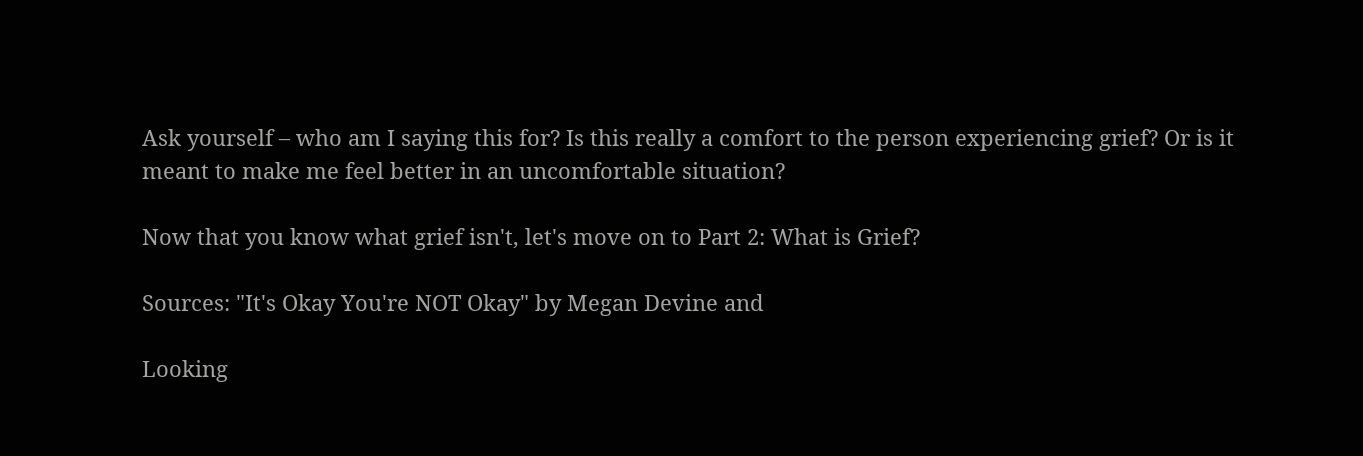Ask yourself – who am I saying this for? Is this really a comfort to the person experiencing grief? Or is it meant to make me feel better in an uncomfortable situation?

Now that you know what grief isn't, let's move on to Part 2: What is Grief?

Sources: "It's Okay You're NOT Okay" by Megan Devine and

Looking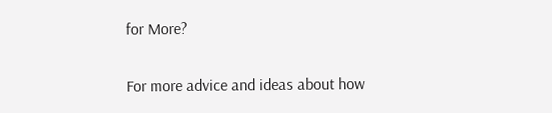for More?

For more advice and ideas about how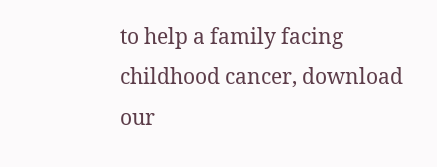to help a family facing childhood cancer, download our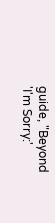guide, "Beyond 'I'm Sorry:'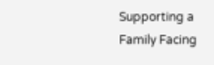Supporting a Family Facing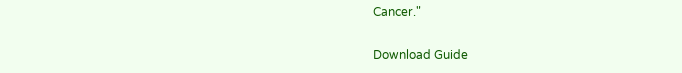Cancer."

Download Guide